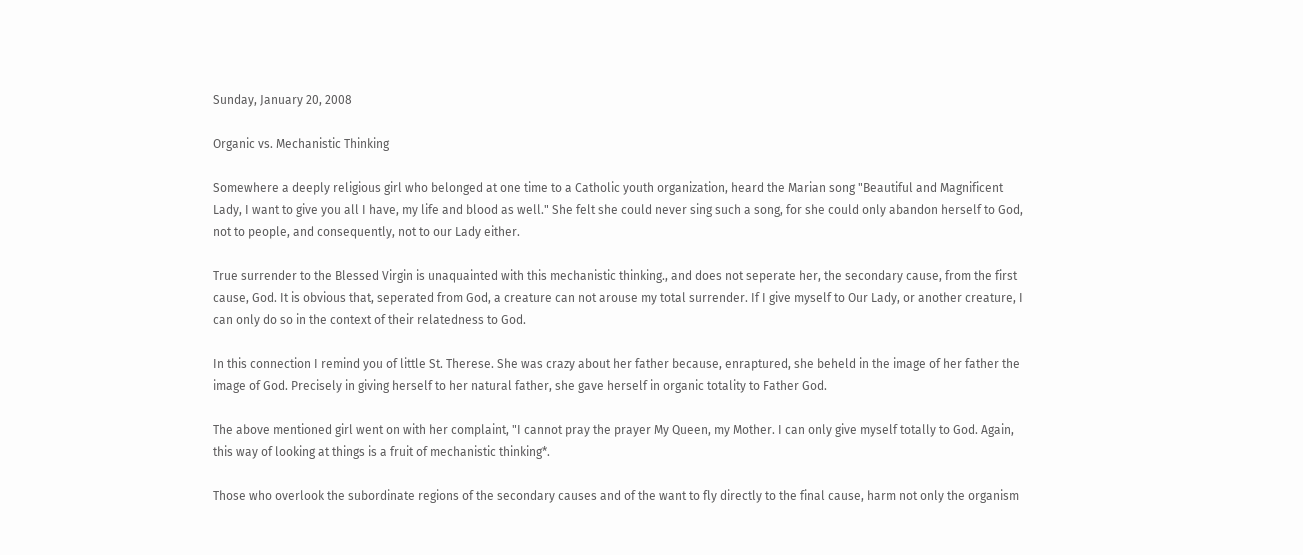Sunday, January 20, 2008

Organic vs. Mechanistic Thinking

Somewhere a deeply religious girl who belonged at one time to a Catholic youth organization, heard the Marian song "Beautiful and Magnificent Lady, I want to give you all I have, my life and blood as well." She felt she could never sing such a song, for she could only abandon herself to God, not to people, and consequently, not to our Lady either.

True surrender to the Blessed Virgin is unaquainted with this mechanistic thinking., and does not seperate her, the secondary cause, from the first cause, God. It is obvious that, seperated from God, a creature can not arouse my total surrender. If I give myself to Our Lady, or another creature, I can only do so in the context of their relatedness to God.

In this connection I remind you of little St. Therese. She was crazy about her father because, enraptured, she beheld in the image of her father the image of God. Precisely in giving herself to her natural father, she gave herself in organic totality to Father God.

The above mentioned girl went on with her complaint, "I cannot pray the prayer My Queen, my Mother. I can only give myself totally to God. Again, this way of looking at things is a fruit of mechanistic thinking*.

Those who overlook the subordinate regions of the secondary causes and of the want to fly directly to the final cause, harm not only the organism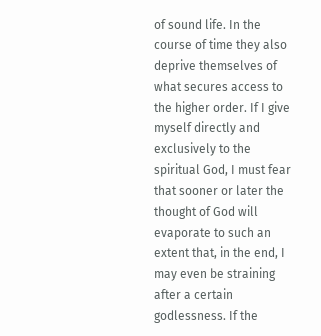of sound life. In the course of time they also deprive themselves of what secures access to the higher order. If I give myself directly and exclusively to the spiritual God, I must fear that sooner or later the thought of God will evaporate to such an extent that, in the end, I may even be straining after a certain godlessness. If the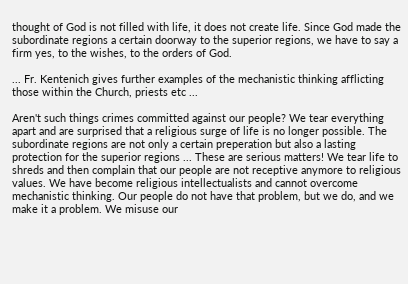thought of God is not filled with life, it does not create life. Since God made the subordinate regions a certain doorway to the superior regions, we have to say a firm yes, to the wishes, to the orders of God.

... Fr. Kentenich gives further examples of the mechanistic thinking afflicting those within the Church, priests etc ...

Aren't such things crimes committed against our people? We tear everything apart and are surprised that a religious surge of life is no longer possible. The subordinate regions are not only a certain preperation but also a lasting protection for the superior regions ... These are serious matters! We tear life to shreds and then complain that our people are not receptive anymore to religious values. We have become religious intellectualists and cannot overcome mechanistic thinking. Our people do not have that problem, but we do, and we make it a problem. We misuse our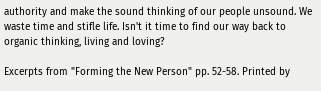authority and make the sound thinking of our people unsound. We waste time and stifle life. Isn't it time to find our way back to organic thinking, living and loving?

Excerpts from "Forming the New Person" pp. 52-58. Printed by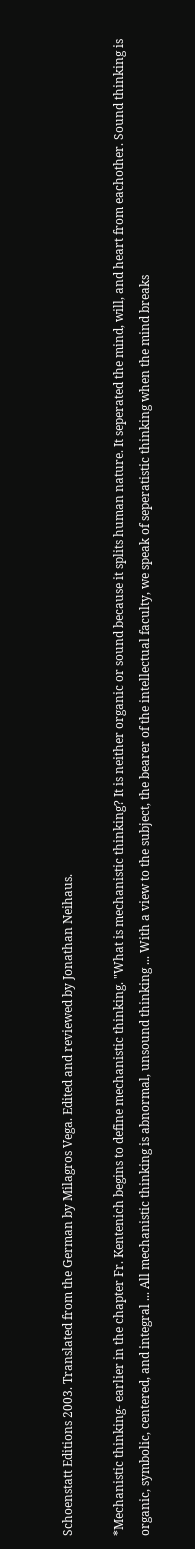Schoenstatt Editions 2003. Translated from the German by Milagros Vega. Edited and reviewed by Jonathan Neihaus.

*Mechanistic thinking- earlier in the chapter Fr. Kentenich begins to define mechanistic thinking. "What is mechanistic thinking? It is neither organic or sound because it splits human nature. It seperated the mind, will, and heart from eachother. Sound thinking is organic, symbolic, centered, and integral ... All mechanistic thinking is abnormal, unsound thinking ... With a view to the subject, the bearer of the intellectual faculty, we speak of seperatistic thinking when the mind breaks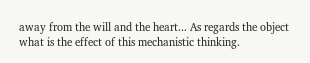away from the will and the heart... As regards the object what is the effect of this mechanistic thinking.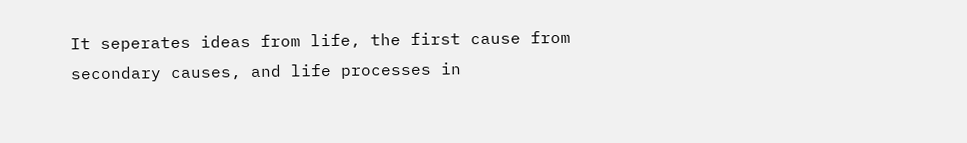It seperates ideas from life, the first cause from secondary causes, and life processes in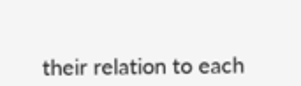their relation to each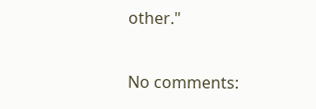other."

No comments: